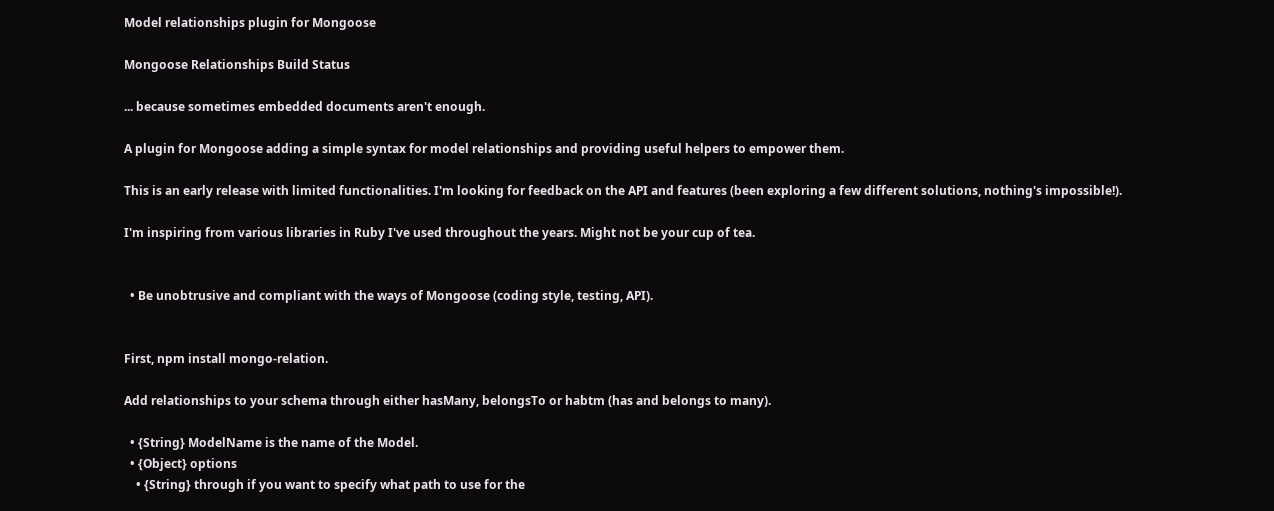Model relationships plugin for Mongoose

Mongoose Relationships Build Status

... because sometimes embedded documents aren't enough.

A plugin for Mongoose adding a simple syntax for model relationships and providing useful helpers to empower them.

This is an early release with limited functionalities. I'm looking for feedback on the API and features (been exploring a few different solutions, nothing's impossible!).

I'm inspiring from various libraries in Ruby I've used throughout the years. Might not be your cup of tea.


  • Be unobtrusive and compliant with the ways of Mongoose (coding style, testing, API).


First, npm install mongo-relation.

Add relationships to your schema through either hasMany, belongsTo or habtm (has and belongs to many).

  • {String} ModelName is the name of the Model.
  • {Object} options
    • {String} through if you want to specify what path to use for the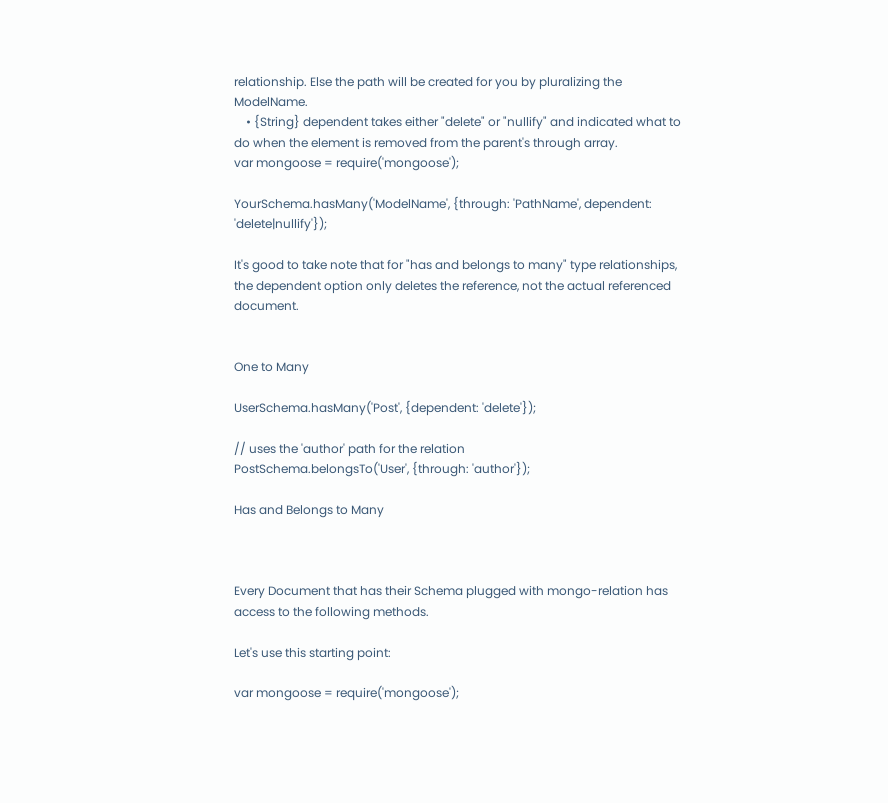relationship. Else the path will be created for you by pluralizing the ModelName.
    • {String} dependent takes either "delete" or "nullify" and indicated what to do when the element is removed from the parent's through array.
var mongoose = require('mongoose');

YourSchema.hasMany('ModelName', {through: 'PathName', dependent: 'delete|nullify'});

It's good to take note that for "has and belongs to many" type relationships, the dependent option only deletes the reference, not the actual referenced document.


One to Many

UserSchema.hasMany('Post', {dependent: 'delete'});

// uses the 'author' path for the relation
PostSchema.belongsTo('User', {through: 'author'});

Has and Belongs to Many



Every Document that has their Schema plugged with mongo-relation has access to the following methods.

Let's use this starting point:

var mongoose = require('mongoose');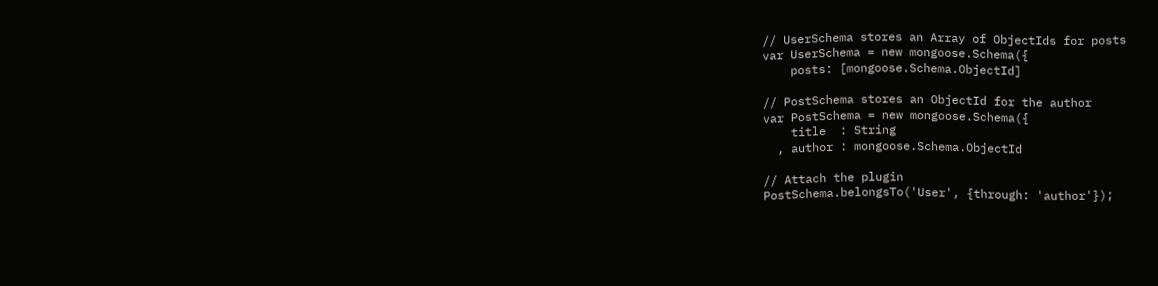// UserSchema stores an Array of ObjectIds for posts
var UserSchema = new mongoose.Schema({
    posts: [mongoose.Schema.ObjectId]

// PostSchema stores an ObjectId for the author
var PostSchema = new mongoose.Schema({
    title  : String
  , author : mongoose.Schema.ObjectId

// Attach the plugin
PostSchema.belongsTo('User', {through: 'author'});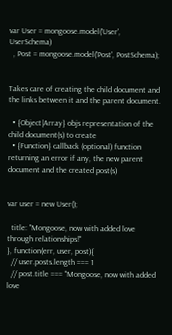var User = mongoose.model('User', UserSchema)
  , Post = mongoose.model('Post', PostSchema);


Takes care of creating the child document and the links between it and the parent document.

  • {Object|Array} objs representation of the child document(s) to create
  • {Function} callback (optional) function returning an error if any, the new parent document and the created post(s)


var user = new User();

  title: "Mongoose, now with added love through relationships!"
}, function(err, user, post){
  // user.posts.length === 1
  // post.title === "Mongoose, now with added love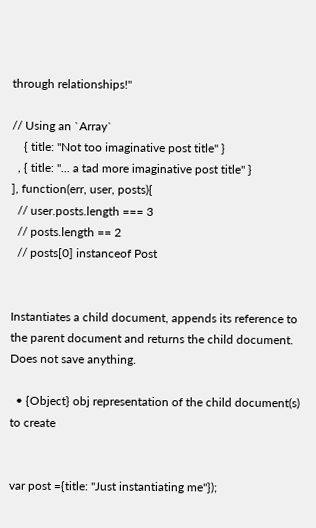through relationships!"

// Using an `Array`
    { title: "Not too imaginative post title" }
  , { title: "... a tad more imaginative post title" }
], function(err, user, posts){
  // user.posts.length === 3
  // posts.length == 2
  // posts[0] instanceof Post


Instantiates a child document, appends its reference to the parent document and returns the child document. Does not save anything.

  • {Object} obj representation of the child document(s) to create


var post ={title: "Just instantiating me"});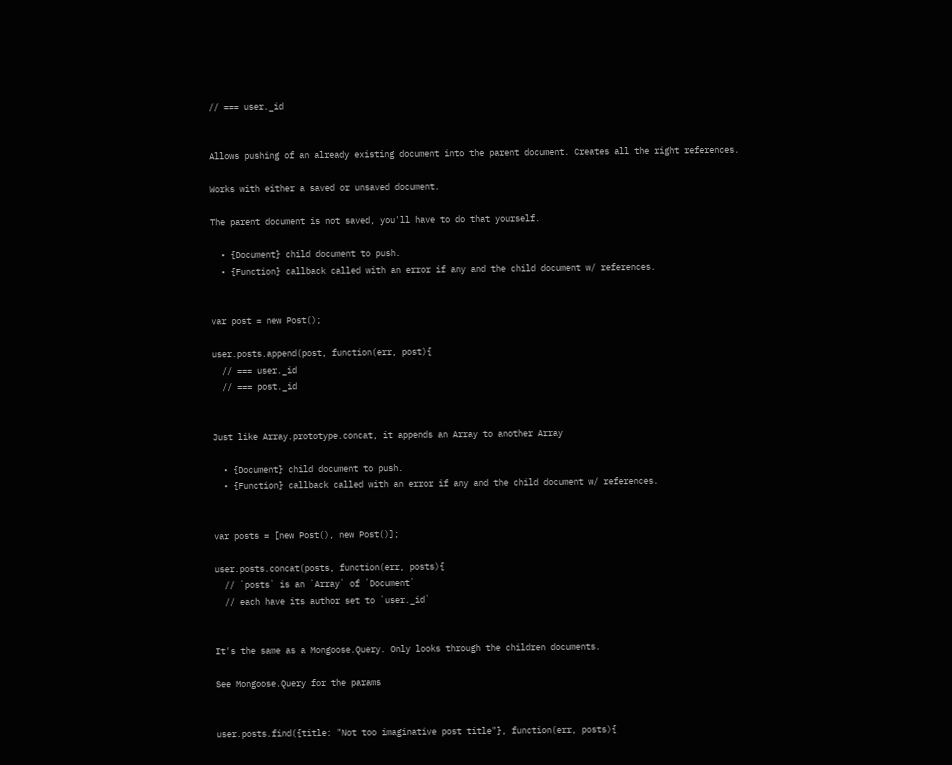// === user._id


Allows pushing of an already existing document into the parent document. Creates all the right references.

Works with either a saved or unsaved document.

The parent document is not saved, you'll have to do that yourself.

  • {Document} child document to push.
  • {Function} callback called with an error if any and the child document w/ references.


var post = new Post();

user.posts.append(post, function(err, post){
  // === user._id
  // === post._id


Just like Array.prototype.concat, it appends an Array to another Array

  • {Document} child document to push.
  • {Function} callback called with an error if any and the child document w/ references.


var posts = [new Post(), new Post()];

user.posts.concat(posts, function(err, posts){
  // `posts` is an `Array` of `Document`
  // each have its author set to `user._id`


It's the same as a Mongoose.Query. Only looks through the children documents.

See Mongoose.Query for the params


user.posts.find({title: "Not too imaginative post title"}, function(err, posts){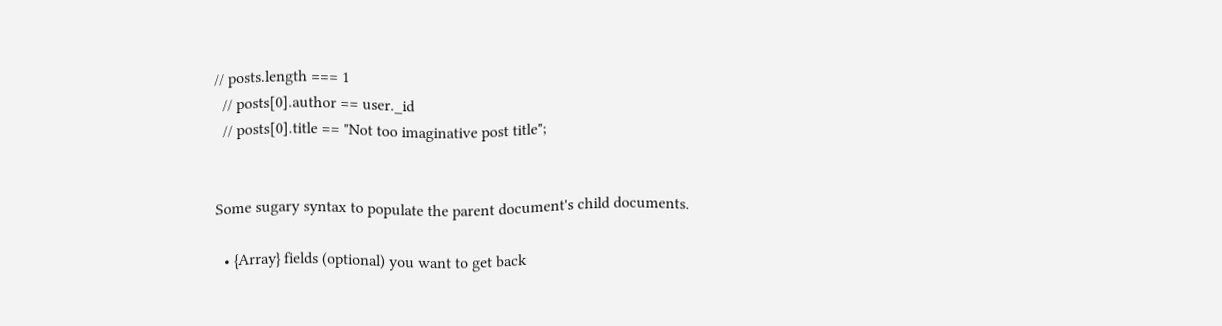// posts.length === 1
  // posts[0].author == user._id
  // posts[0].title == "Not too imaginative post title";


Some sugary syntax to populate the parent document's child documents.

  • {Array} fields (optional) you want to get back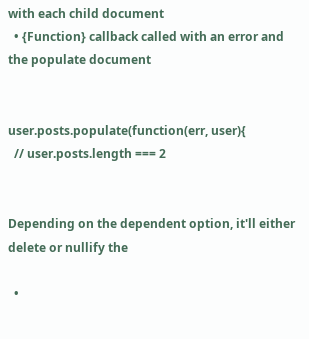with each child document
  • {Function} callback called with an error and the populate document


user.posts.populate(function(err, user){
  // user.posts.length === 2


Depending on the dependent option, it'll either delete or nullify the

  •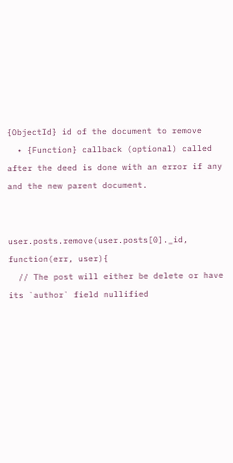{ObjectId} id of the document to remove
  • {Function} callback (optional) called after the deed is done with an error if any and the new parent document.


user.posts.remove(user.posts[0]._id, function(err, user){
  // The post will either be delete or have its `author` field nullified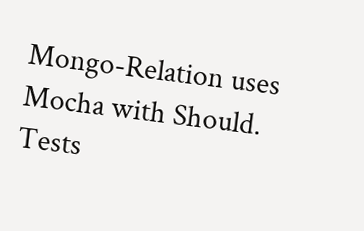Mongo-Relation uses Mocha with Should. Tests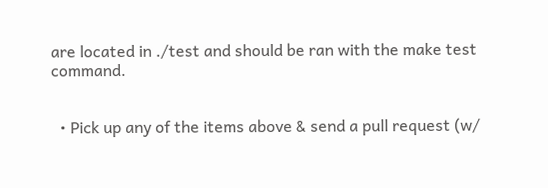are located in ./test and should be ran with the make test command.


  • Pick up any of the items above & send a pull request (w/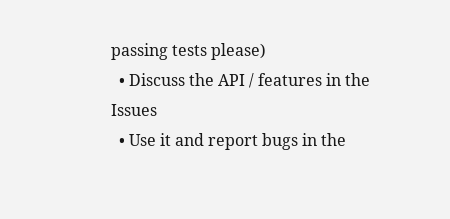passing tests please)
  • Discuss the API / features in the Issues
  • Use it and report bugs in the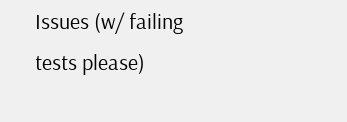Issues (w/ failing tests please)